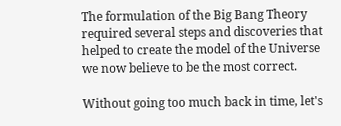The formulation of the Big Bang Theory required several steps and discoveries that helped to create the model of the Universe we now believe to be the most correct.

Without going too much back in time, let's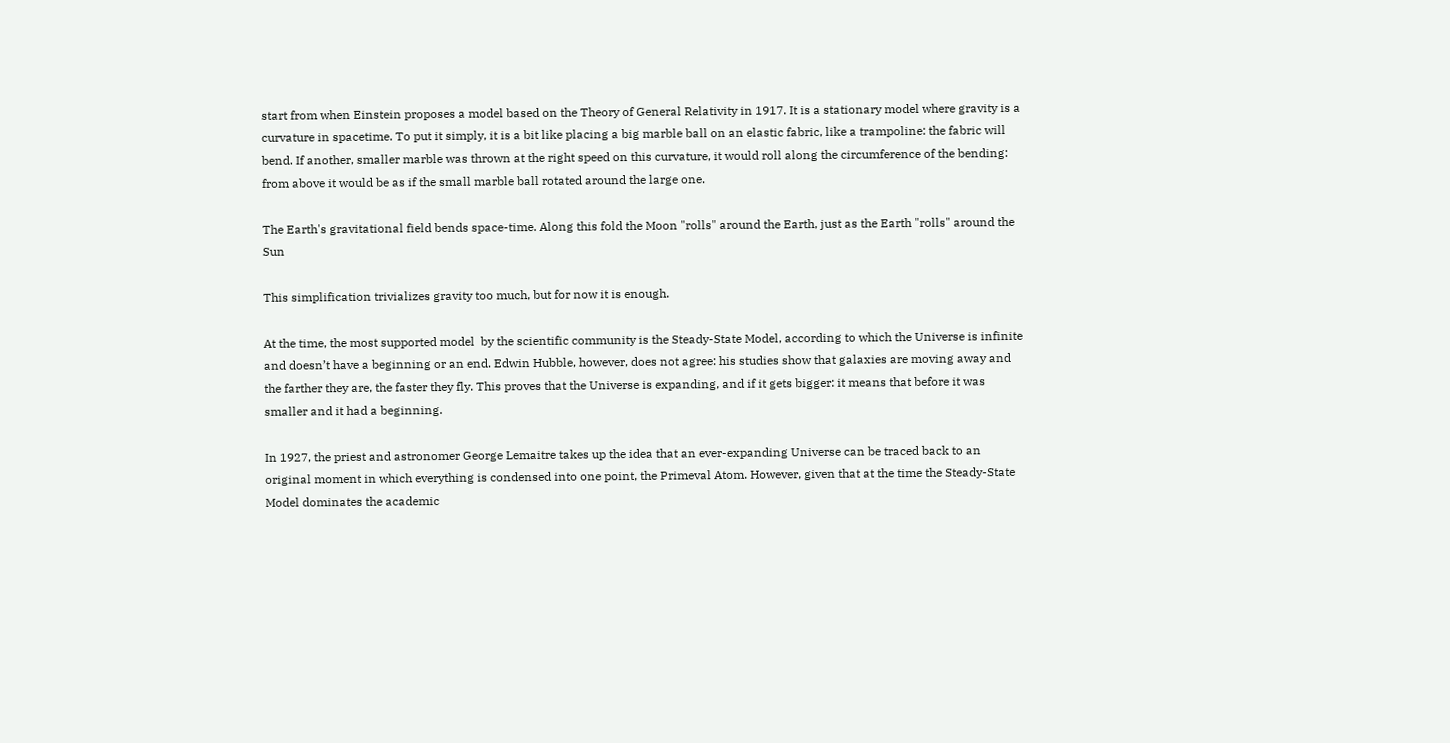start from when Einstein proposes a model based on the Theory of General Relativity in 1917. It is a stationary model where gravity is a curvature in spacetime. To put it simply, it is a bit like placing a big marble ball on an elastic fabric, like a trampoline: the fabric will bend. If another, smaller marble was thrown at the right speed on this curvature, it would roll along the circumference of the bending: from above it would be as if the small marble ball rotated around the large one.

The Earth's gravitational field bends space-time. Along this fold the Moon "rolls" around the Earth, just as the Earth "rolls" around the Sun

This simplification trivializes gravity too much, but for now it is enough.

At the time, the most supported model  by the scientific community is the Steady-State Model, according to which the Universe is infinite and doesn’t have a beginning or an end. Edwin Hubble, however, does not agree: his studies show that galaxies are moving away and the farther they are, the faster they fly. This proves that the Universe is expanding, and if it gets bigger: it means that before it was smaller and it had a beginning.

In 1927, the priest and astronomer George Lemaitre takes up the idea that an ever-expanding Universe can be traced back to an original moment in which everything is condensed into one point, the Primeval Atom. However, given that at the time the Steady-State Model dominates the academic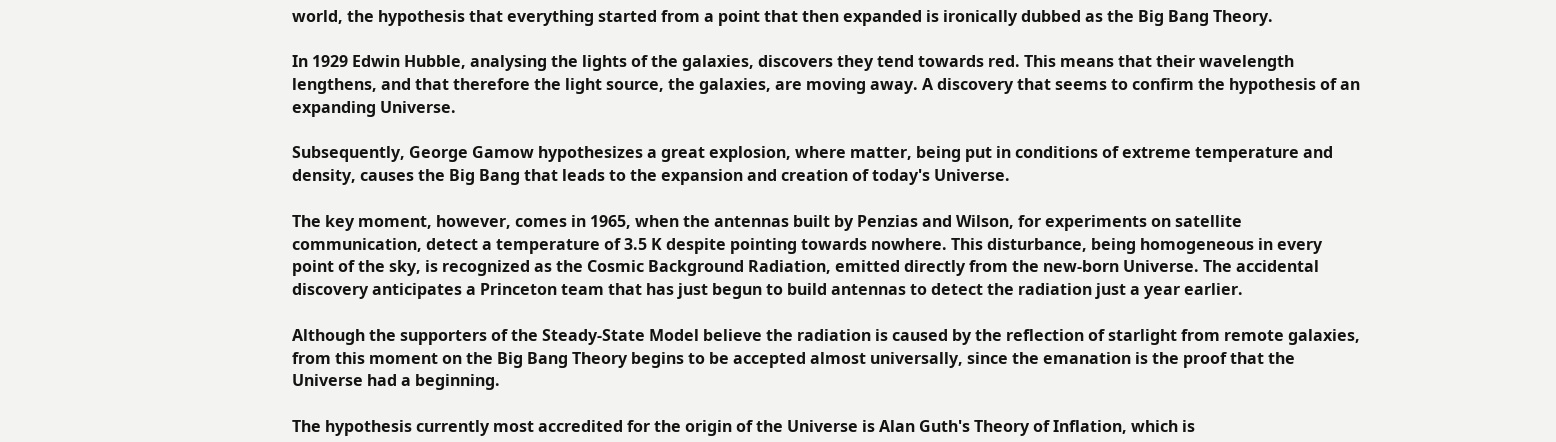world, the hypothesis that everything started from a point that then expanded is ironically dubbed as the Big Bang Theory.

In 1929 Edwin Hubble, analysing the lights of the galaxies, discovers they tend towards red. This means that their wavelength lengthens, and that therefore the light source, the galaxies, are moving away. A discovery that seems to confirm the hypothesis of an expanding Universe.

Subsequently, George Gamow hypothesizes a great explosion, where matter, being put in conditions of extreme temperature and density, causes the Big Bang that leads to the expansion and creation of today's Universe.

The key moment, however, comes in 1965, when the antennas built by Penzias and Wilson, for experiments on satellite communication, detect a temperature of 3.5 K despite pointing towards nowhere. This disturbance, being homogeneous in every point of the sky, is recognized as the Cosmic Background Radiation, emitted directly from the new-born Universe. The accidental discovery anticipates a Princeton team that has just begun to build antennas to detect the radiation just a year earlier.

Although the supporters of the Steady-State Model believe the radiation is caused by the reflection of starlight from remote galaxies, from this moment on the Big Bang Theory begins to be accepted almost universally, since the emanation is the proof that the Universe had a beginning.

The hypothesis currently most accredited for the origin of the Universe is Alan Guth's Theory of Inflation, which is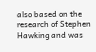also based on the research of Stephen Hawking and was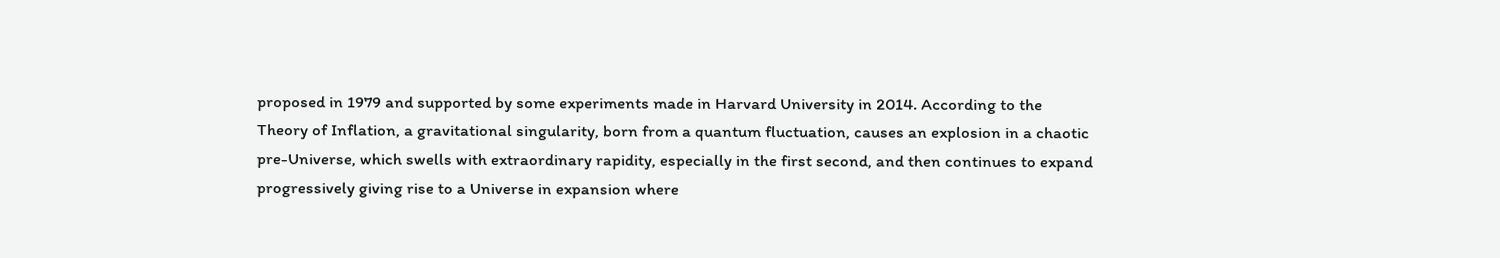proposed in 1979 and supported by some experiments made in Harvard University in 2014. According to the Theory of Inflation, a gravitational singularity, born from a quantum fluctuation, causes an explosion in a chaotic pre-Universe, which swells with extraordinary rapidity, especially in the first second, and then continues to expand progressively giving rise to a Universe in expansion where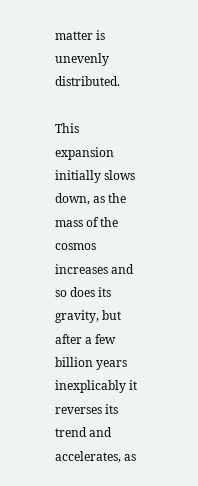matter is unevenly distributed.

This expansion initially slows down, as the mass of the cosmos increases and so does its gravity, but after a few billion years inexplicably it reverses its trend and accelerates, as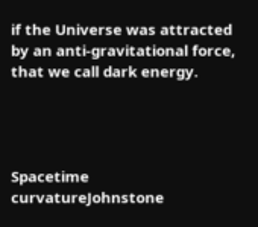if the Universe was attracted by an anti-gravitational force, that we call dark energy.




Spacetime curvatureJohnstone